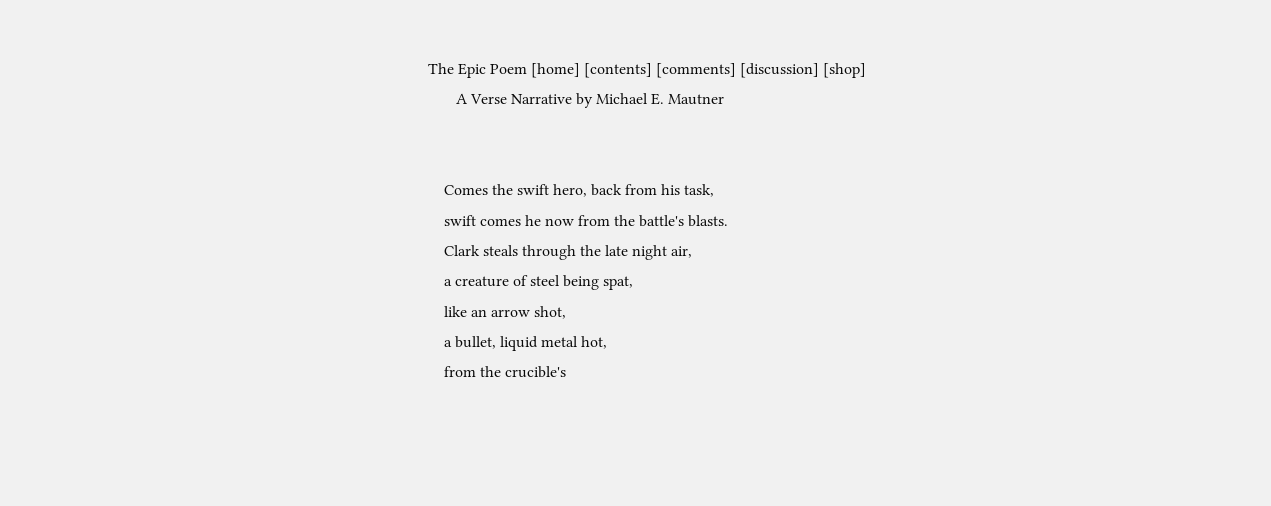The Epic Poem [home] [contents] [comments] [discussion] [shop]
       A Verse Narrative by Michael E. Mautner


    Comes the swift hero, back from his task,
    swift comes he now from the battle's blasts.
    Clark steals through the late night air,
    a creature of steel being spat,
    like an arrow shot,
    a bullet, liquid metal hot,
    from the crucible's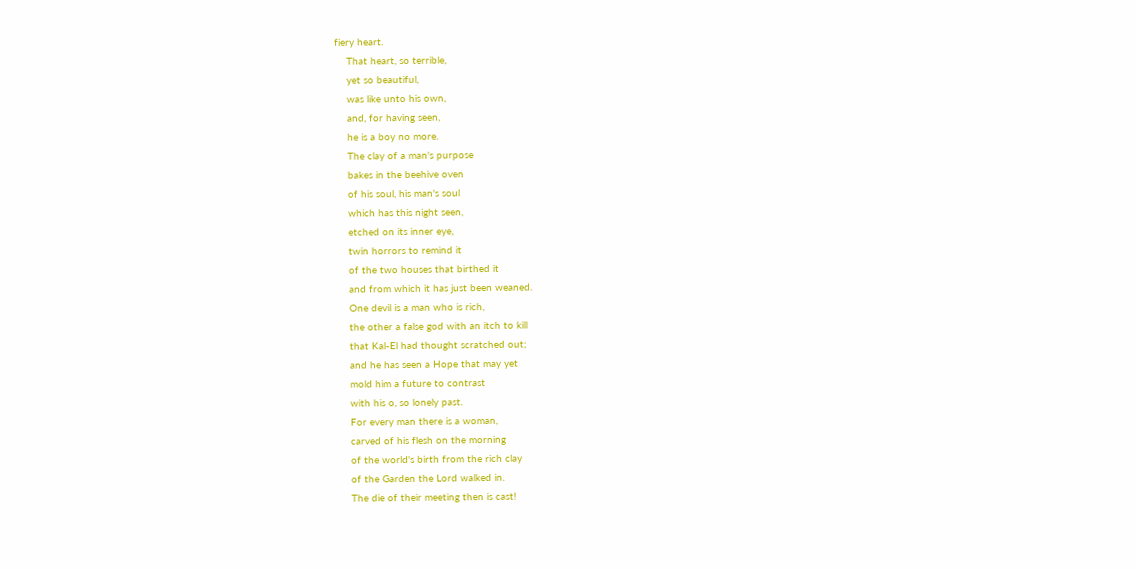fiery heart.
    That heart, so terrible,
    yet so beautiful,
    was like unto his own,
    and, for having seen,
    he is a boy no more.
    The clay of a man's purpose
    bakes in the beehive oven
    of his soul, his man's soul
    which has this night seen,
    etched on its inner eye,
    twin horrors to remind it
    of the two houses that birthed it
    and from which it has just been weaned.
    One devil is a man who is rich,
    the other a false god with an itch to kill
    that Kal-El had thought scratched out;
    and he has seen a Hope that may yet
    mold him a future to contrast
    with his o, so lonely past.
    For every man there is a woman,
    carved of his flesh on the morning
    of the world's birth from the rich clay
    of the Garden the Lord walked in.
    The die of their meeting then is cast!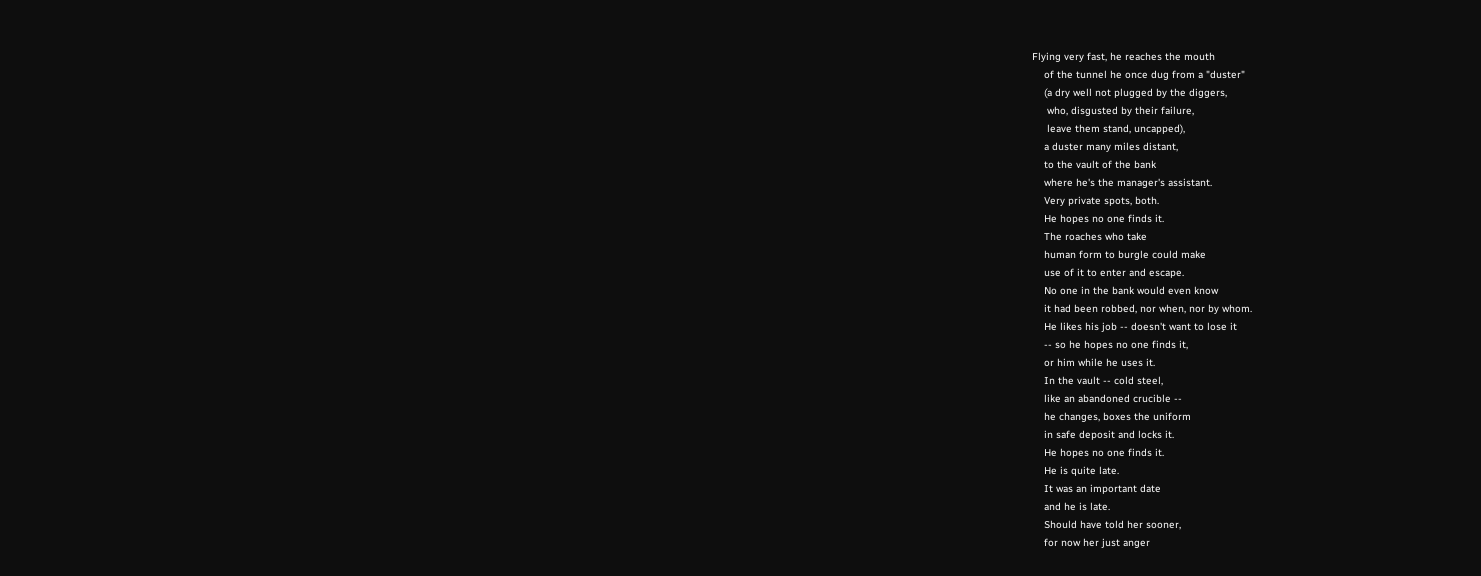Flying very fast, he reaches the mouth
    of the tunnel he once dug from a "duster"
    (a dry well not plugged by the diggers,
     who, disgusted by their failure,
     leave them stand, uncapped),
    a duster many miles distant,
    to the vault of the bank
    where he's the manager's assistant.
    Very private spots, both.
    He hopes no one finds it.
    The roaches who take
    human form to burgle could make
    use of it to enter and escape.
    No one in the bank would even know
    it had been robbed, nor when, nor by whom.
    He likes his job -- doesn't want to lose it
    -- so he hopes no one finds it,
    or him while he uses it.
    In the vault -- cold steel,
    like an abandoned crucible --
    he changes, boxes the uniform
    in safe deposit and locks it.
    He hopes no one finds it.
    He is quite late.
    It was an important date
    and he is late.
    Should have told her sooner,
    for now her just anger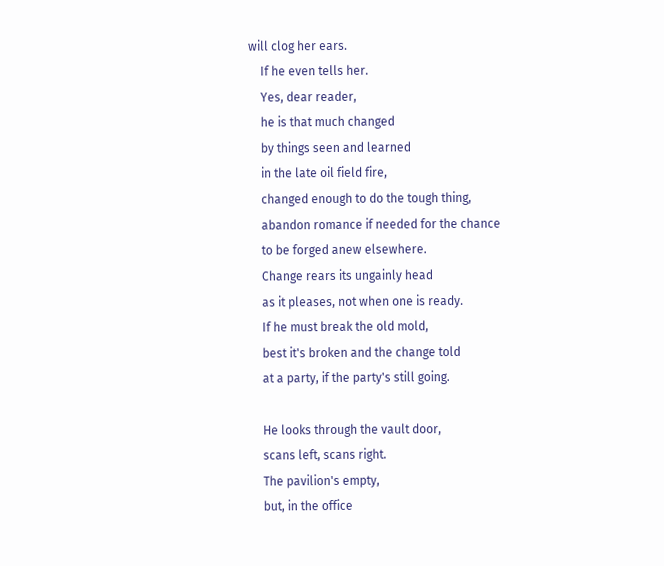will clog her ears.
    If he even tells her.
    Yes, dear reader,
    he is that much changed
    by things seen and learned
    in the late oil field fire,
    changed enough to do the tough thing,
    abandon romance if needed for the chance
    to be forged anew elsewhere.
    Change rears its ungainly head
    as it pleases, not when one is ready.
    If he must break the old mold,
    best it's broken and the change told
    at a party, if the party's still going.

    He looks through the vault door,
    scans left, scans right.
    The pavilion's empty,
    but, in the office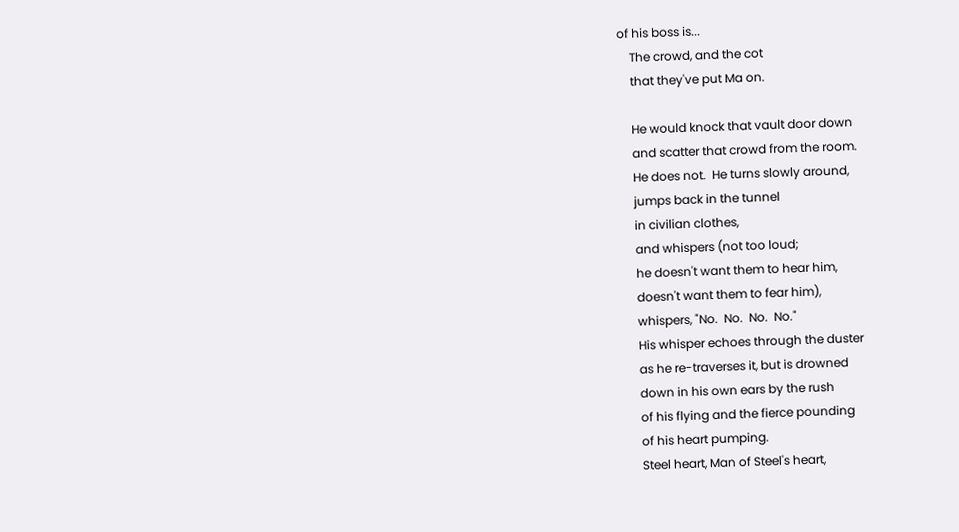of his boss is...
    The crowd, and the cot
    that they've put Ma on.

    He would knock that vault door down
    and scatter that crowd from the room.
    He does not.  He turns slowly around,
    jumps back in the tunnel
    in civilian clothes,
    and whispers (not too loud;
    he doesn't want them to hear him,
    doesn't want them to fear him),
    whispers, "No.  No.  No.  No."
    His whisper echoes through the duster
    as he re-traverses it, but is drowned
    down in his own ears by the rush
    of his flying and the fierce pounding
    of his heart pumping.
    Steel heart, Man of Steel's heart,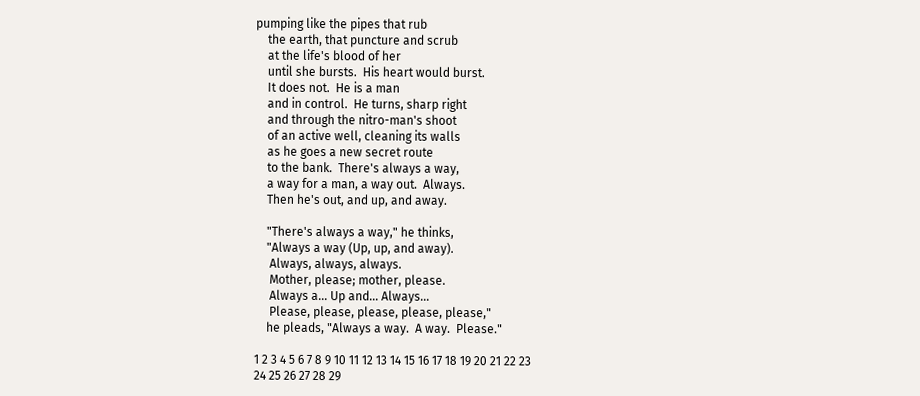pumping like the pipes that rub
    the earth, that puncture and scrub
    at the life's blood of her
    until she bursts.  His heart would burst.
    It does not.  He is a man
    and in control.  He turns, sharp right
    and through the nitro-man's shoot
    of an active well, cleaning its walls
    as he goes a new secret route
    to the bank.  There's always a way,
    a way for a man, a way out.  Always.
    Then he's out, and up, and away.

    "There's always a way," he thinks,
    "Always a way (Up, up, and away).
     Always, always, always.
     Mother, please; mother, please.
     Always a... Up and... Always...
     Please, please, please, please, please,"
    he pleads, "Always a way.  A way.  Please."

1 2 3 4 5 6 7 8 9 10 11 12 13 14 15 16 17 18 19 20 21 22 23
24 25 26 27 28 29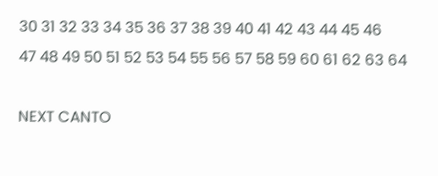30 31 32 33 34 35 36 37 38 39 40 41 42 43 44 45 46
47 48 49 50 51 52 53 54 55 56 57 58 59 60 61 62 63 64

NEXT CANTO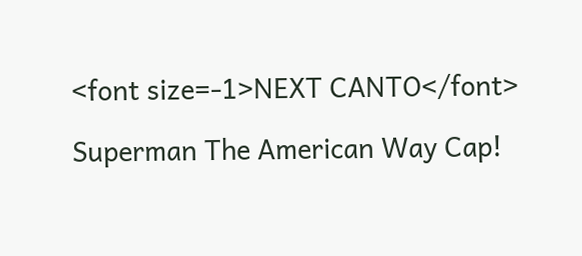<font size=-1>NEXT CANTO</font>

Superman The American Way Cap!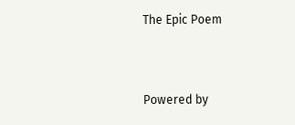The Epic Poem


Powered by